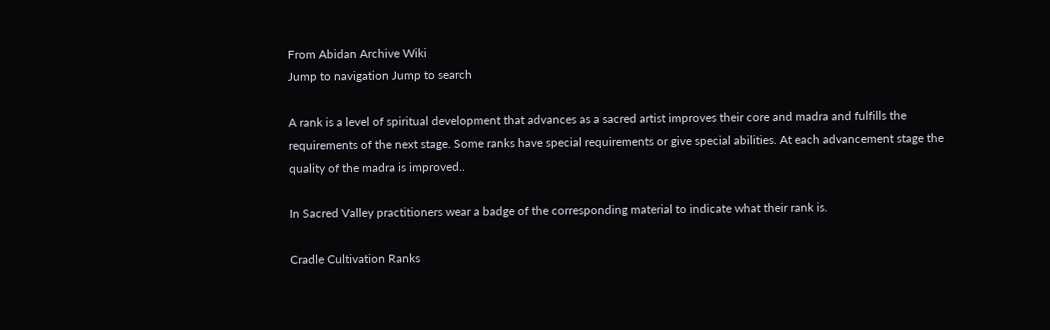From Abidan Archive Wiki
Jump to navigation Jump to search

A rank is a level of spiritual development that advances as a sacred artist improves their core and madra and fulfills the requirements of the next stage. Some ranks have special requirements or give special abilities. At each advancement stage the quality of the madra is improved..

In Sacred Valley practitioners wear a badge of the corresponding material to indicate what their rank is.

Cradle Cultivation Ranks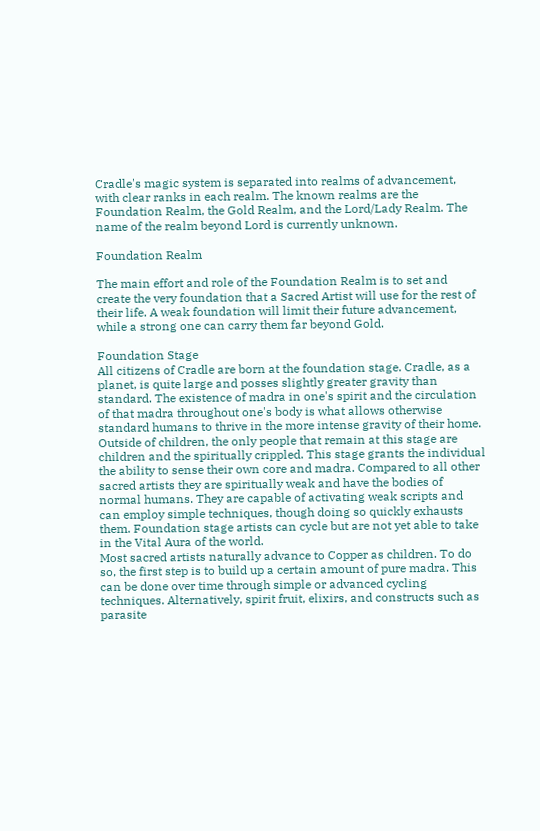Cradle's magic system is separated into realms of advancement, with clear ranks in each realm. The known realms are the Foundation Realm, the Gold Realm, and the Lord/Lady Realm. The name of the realm beyond Lord is currently unknown.

Foundation Realm

The main effort and role of the Foundation Realm is to set and create the very foundation that a Sacred Artist will use for the rest of their life. A weak foundation will limit their future advancement, while a strong one can carry them far beyond Gold.

Foundation Stage
All citizens of Cradle are born at the foundation stage. Cradle, as a planet, is quite large and posses slightly greater gravity than standard. The existence of madra in one's spirit and the circulation of that madra throughout one's body is what allows otherwise standard humans to thrive in the more intense gravity of their home. Outside of children, the only people that remain at this stage are children and the spiritually crippled. This stage grants the individual the ability to sense their own core and madra. Compared to all other sacred artists they are spiritually weak and have the bodies of normal humans. They are capable of activating weak scripts and can employ simple techniques, though doing so quickly exhausts them. Foundation stage artists can cycle but are not yet able to take in the Vital Aura of the world.
Most sacred artists naturally advance to Copper as children. To do so, the first step is to build up a certain amount of pure madra. This can be done over time through simple or advanced cycling techniques. Alternatively, spirit fruit, elixirs, and constructs such as parasite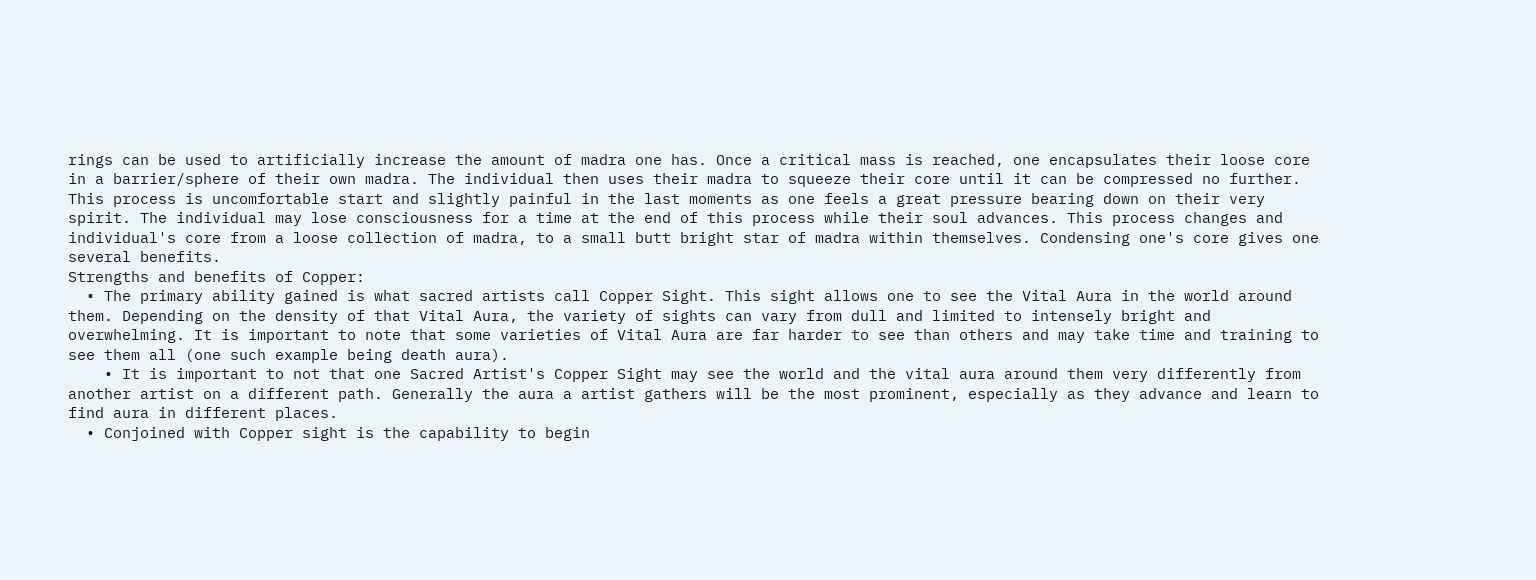rings can be used to artificially increase the amount of madra one has. Once a critical mass is reached, one encapsulates their loose core in a barrier/sphere of their own madra. The individual then uses their madra to squeeze their core until it can be compressed no further. This process is uncomfortable start and slightly painful in the last moments as one feels a great pressure bearing down on their very spirit. The individual may lose consciousness for a time at the end of this process while their soul advances. This process changes and individual's core from a loose collection of madra, to a small butt bright star of madra within themselves. Condensing one's core gives one several benefits.
Strengths and benefits of Copper:
  • The primary ability gained is what sacred artists call Copper Sight. This sight allows one to see the Vital Aura in the world around them. Depending on the density of that Vital Aura, the variety of sights can vary from dull and limited to intensely bright and overwhelming. It is important to note that some varieties of Vital Aura are far harder to see than others and may take time and training to see them all (one such example being death aura).
    • It is important to not that one Sacred Artist's Copper Sight may see the world and the vital aura around them very differently from another artist on a different path. Generally the aura a artist gathers will be the most prominent, especially as they advance and learn to find aura in different places.
  • Conjoined with Copper sight is the capability to begin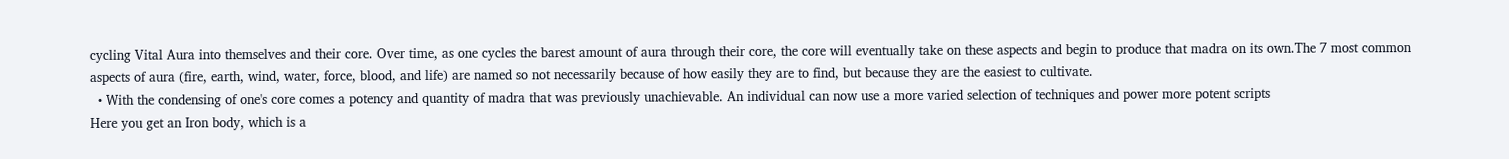cycling Vital Aura into themselves and their core. Over time, as one cycles the barest amount of aura through their core, the core will eventually take on these aspects and begin to produce that madra on its own.The 7 most common aspects of aura (fire, earth, wind, water, force, blood, and life) are named so not necessarily because of how easily they are to find, but because they are the easiest to cultivate.
  • With the condensing of one's core comes a potency and quantity of madra that was previously unachievable. An individual can now use a more varied selection of techniques and power more potent scripts
Here you get an Iron body, which is a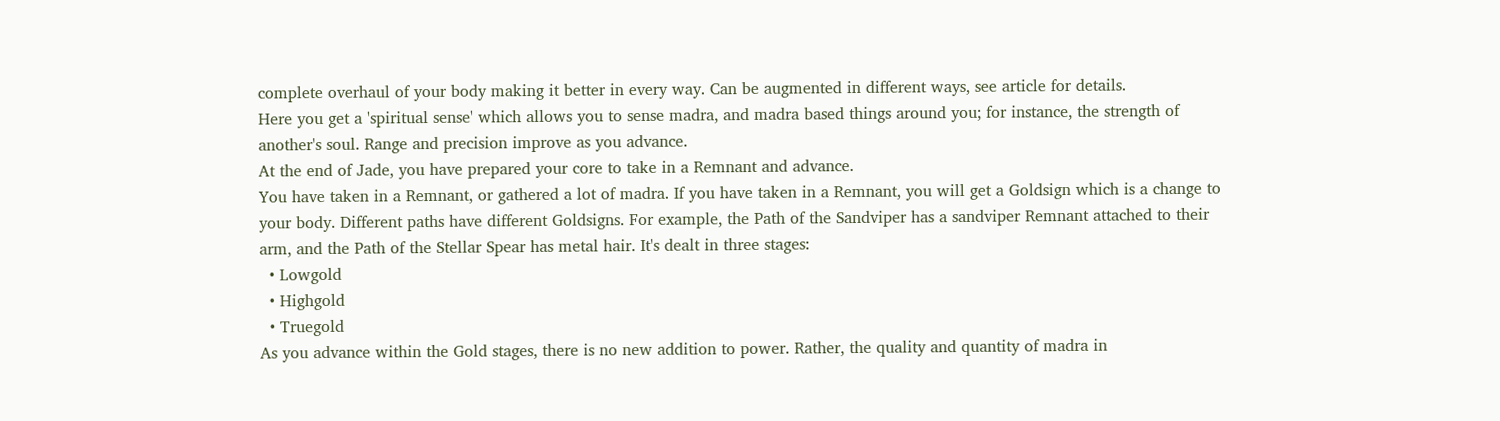complete overhaul of your body making it better in every way. Can be augmented in different ways, see article for details.
Here you get a 'spiritual sense' which allows you to sense madra, and madra based things around you; for instance, the strength of another's soul. Range and precision improve as you advance.
At the end of Jade, you have prepared your core to take in a Remnant and advance.
You have taken in a Remnant, or gathered a lot of madra. If you have taken in a Remnant, you will get a Goldsign which is a change to your body. Different paths have different Goldsigns. For example, the Path of the Sandviper has a sandviper Remnant attached to their arm, and the Path of the Stellar Spear has metal hair. It's dealt in three stages:
  • Lowgold
  • Highgold
  • Truegold
As you advance within the Gold stages, there is no new addition to power. Rather, the quality and quantity of madra in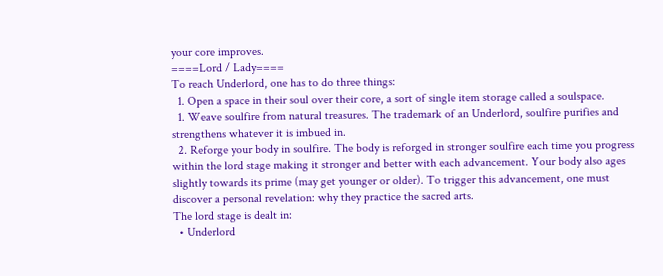your core improves.
====Lord / Lady====
To reach Underlord, one has to do three things:
  1. Open a space in their soul over their core, a sort of single item storage called a soulspace.
  1. Weave soulfire from natural treasures. The trademark of an Underlord, soulfire purifies and strengthens whatever it is imbued in.
  2. Reforge your body in soulfire. The body is reforged in stronger soulfire each time you progress within the lord stage making it stronger and better with each advancement. Your body also ages slightly towards its prime (may get younger or older). To trigger this advancement, one must discover a personal revelation: why they practice the sacred arts.
The lord stage is dealt in:
  • Underlord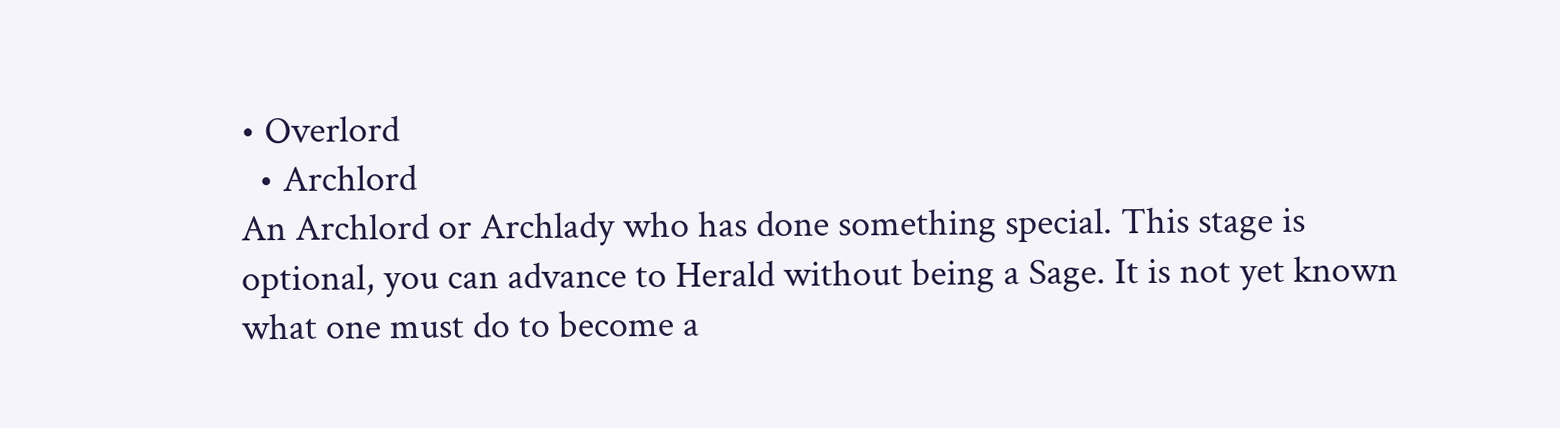• Overlord
  • Archlord
An Archlord or Archlady who has done something special. This stage is optional, you can advance to Herald without being a Sage. It is not yet known what one must do to become a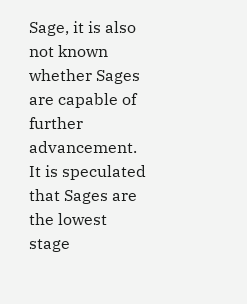Sage, it is also not known whether Sages are capable of further advancement. It is speculated that Sages are the lowest stage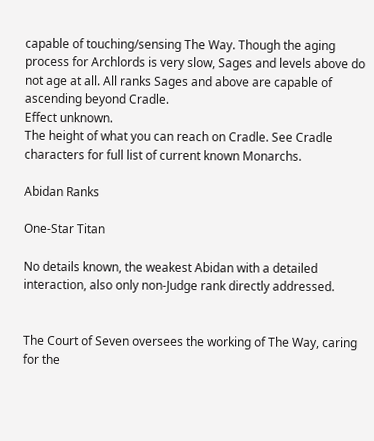capable of touching/sensing The Way. Though the aging process for Archlords is very slow, Sages and levels above do not age at all. All ranks Sages and above are capable of ascending beyond Cradle.
Effect unknown.
The height of what you can reach on Cradle. See Cradle characters for full list of current known Monarchs.

Abidan Ranks

One-Star Titan

No details known, the weakest Abidan with a detailed interaction, also only non-Judge rank directly addressed.


The Court of Seven oversees the working of The Way, caring for the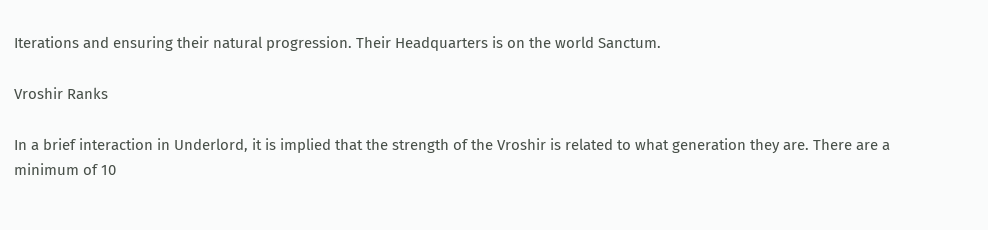Iterations and ensuring their natural progression. Their Headquarters is on the world Sanctum.

Vroshir Ranks

In a brief interaction in Underlord, it is implied that the strength of the Vroshir is related to what generation they are. There are a minimum of 10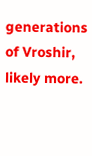generations of Vroshir, likely more.